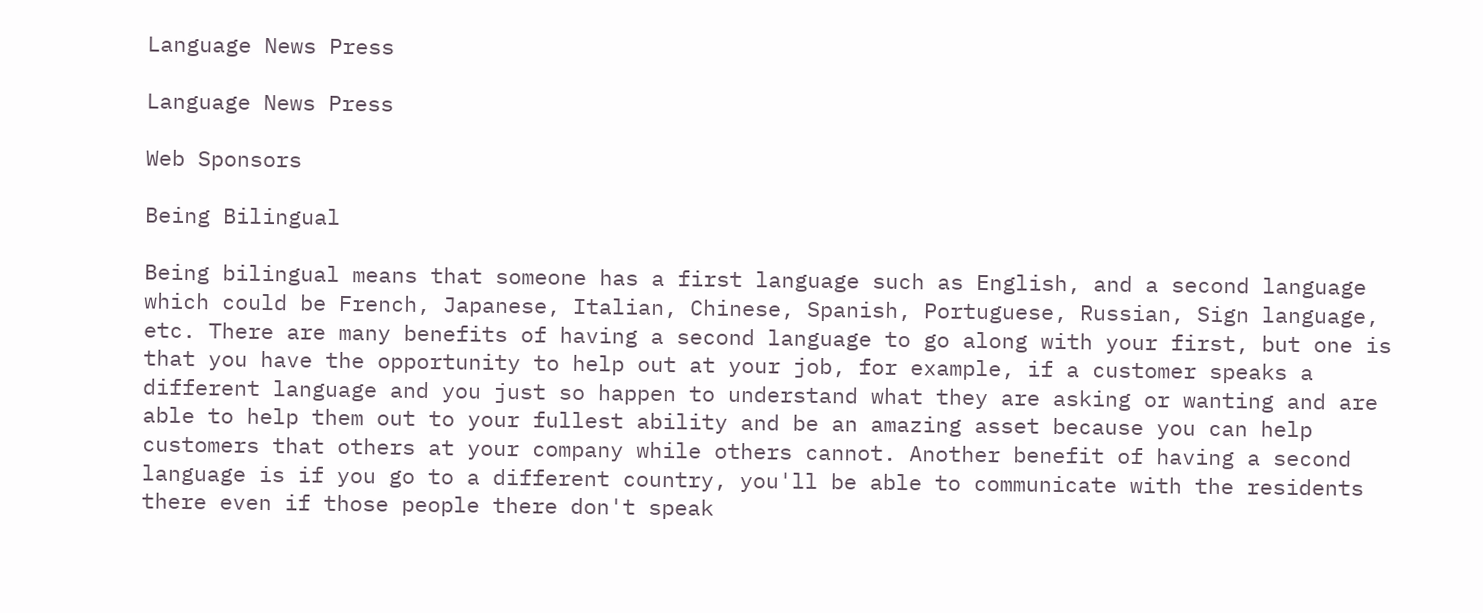Language News Press

Language News Press

Web Sponsors

Being Bilingual

Being bilingual means that someone has a first language such as English, and a second language which could be French, Japanese, Italian, Chinese, Spanish, Portuguese, Russian, Sign language, etc. There are many benefits of having a second language to go along with your first, but one is that you have the opportunity to help out at your job, for example, if a customer speaks a different language and you just so happen to understand what they are asking or wanting and are able to help them out to your fullest ability and be an amazing asset because you can help customers that others at your company while others cannot. Another benefit of having a second language is if you go to a different country, you'll be able to communicate with the residents there even if those people there don't speak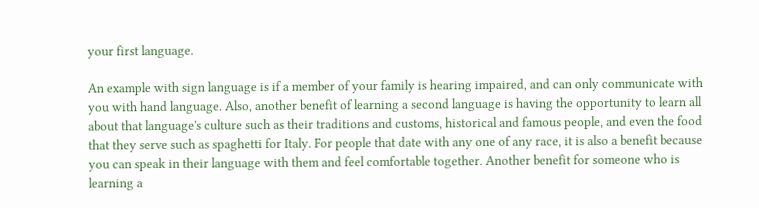your first language.

An example with sign language is if a member of your family is hearing impaired, and can only communicate with you with hand language. Also, another benefit of learning a second language is having the opportunity to learn all about that language's culture such as their traditions and customs, historical and famous people, and even the food that they serve such as spaghetti for Italy. For people that date with any one of any race, it is also a benefit because you can speak in their language with them and feel comfortable together. Another benefit for someone who is learning a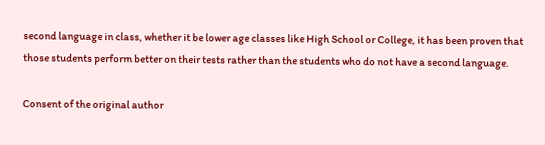second language in class, whether it be lower age classes like High School or College, it has been proven that those students perform better on their tests rather than the students who do not have a second language.

Consent of the original author